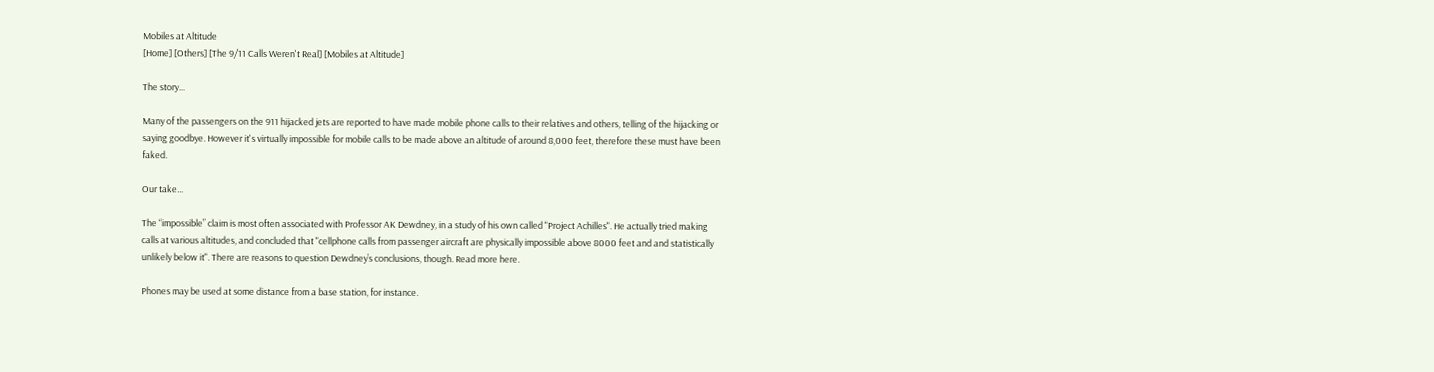Mobiles at Altitude
[Home] [Others] [The 9/11 Calls Weren't Real] [Mobiles at Altitude]

The story...

Many of the passengers on the 911 hijacked jets are reported to have made mobile phone calls to their relatives and others, telling of the hijacking or saying goodbye. However it's virtually impossible for mobile calls to be made above an altitude of around 8,000 feet, therefore these must have been faked.

Our take...

The “impossible” claim is most often associated with Professor AK Dewdney, in a study of his own called "Project Achilles". He actually tried making calls at various altitudes, and concluded that "cellphone calls from passenger aircraft are physically impossible above 8000 feet and and statistically unlikely below it". There are reasons to question Dewdney’s conclusions, though. Read more here.

Phones may be used at some distance from a base station, for instance.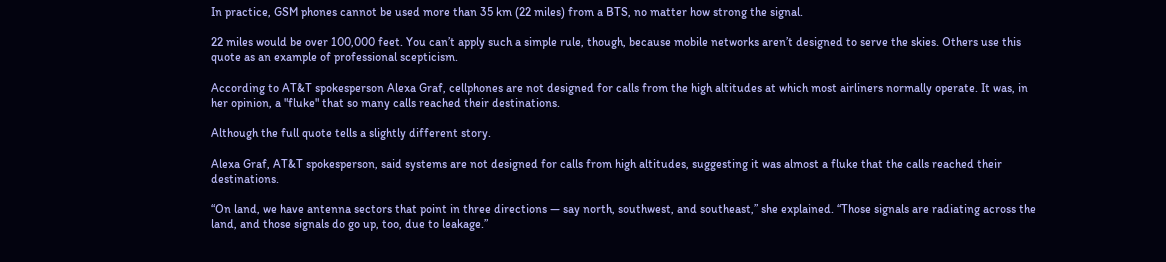In practice, GSM phones cannot be used more than 35 km (22 miles) from a BTS, no matter how strong the signal.

22 miles would be over 100,000 feet. You can’t apply such a simple rule, though, because mobile networks aren’t designed to serve the skies. Others use this quote as an example of professional scepticism.

According to AT&T spokesperson Alexa Graf, cellphones are not designed for calls from the high altitudes at which most airliners normally operate. It was, in her opinion, a "fluke" that so many calls reached their destinations.

Although the full quote tells a slightly different story.

Alexa Graf, AT&T spokesperson, said systems are not designed for calls from high altitudes, suggesting it was almost a fluke that the calls reached their destinations.

“On land, we have antenna sectors that point in three directions — say north, southwest, and southeast,” she explained. “Those signals are radiating across the land, and those signals do go up, too, due to leakage.”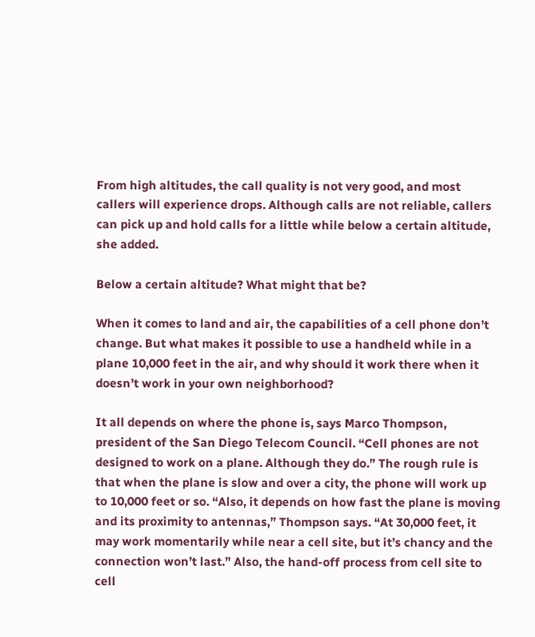From high altitudes, the call quality is not very good, and most callers will experience drops. Although calls are not reliable, callers can pick up and hold calls for a little while below a certain altitude, she added.

Below a certain altitude? What might that be?

When it comes to land and air, the capabilities of a cell phone don’t change. But what makes it possible to use a handheld while in a plane 10,000 feet in the air, and why should it work there when it doesn’t work in your own neighborhood?

It all depends on where the phone is, says Marco Thompson, president of the San Diego Telecom Council. “Cell phones are not designed to work on a plane. Although they do.” The rough rule is that when the plane is slow and over a city, the phone will work up to 10,000 feet or so. “Also, it depends on how fast the plane is moving and its proximity to antennas,” Thompson says. “At 30,000 feet, it may work momentarily while near a cell site, but it’s chancy and the connection won’t last.” Also, the hand-off process from cell site to cell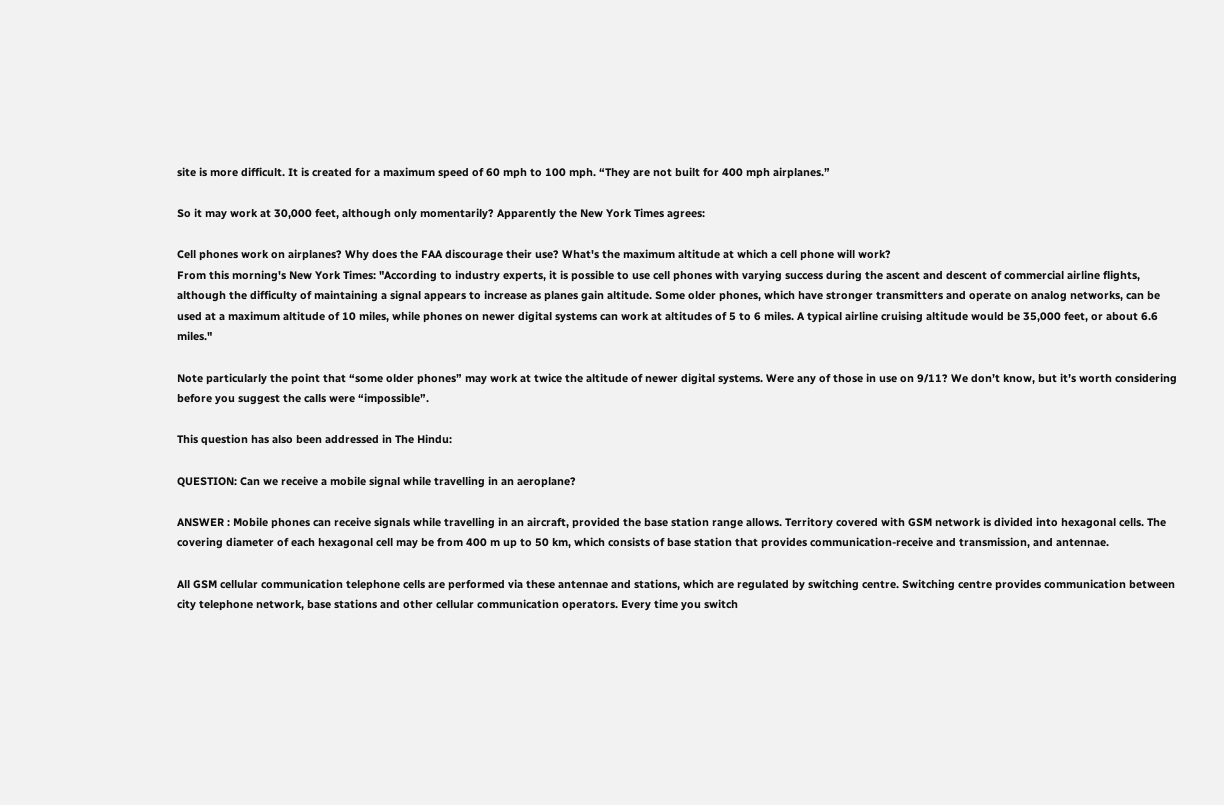site is more difficult. It is created for a maximum speed of 60 mph to 100 mph. “They are not built for 400 mph airplanes.”

So it may work at 30,000 feet, although only momentarily? Apparently the New York Times agrees:

Cell phones work on airplanes? Why does the FAA discourage their use? What's the maximum altitude at which a cell phone will work?
From this morning's New York Times: "According to industry experts, it is possible to use cell phones with varying success during the ascent and descent of commercial airline flights, although the difficulty of maintaining a signal appears to increase as planes gain altitude. Some older phones, which have stronger transmitters and operate on analog networks, can be used at a maximum altitude of 10 miles, while phones on newer digital systems can work at altitudes of 5 to 6 miles. A typical airline cruising altitude would be 35,000 feet, or about 6.6 miles."

Note particularly the point that “some older phones” may work at twice the altitude of newer digital systems. Were any of those in use on 9/11? We don’t know, but it’s worth considering before you suggest the calls were “impossible”.

This question has also been addressed in The Hindu:

QUESTION: Can we receive a mobile signal while travelling in an aeroplane?

ANSWER : Mobile phones can receive signals while travelling in an aircraft, provided the base station range allows. Territory covered with GSM network is divided into hexagonal cells. The covering diameter of each hexagonal cell may be from 400 m up to 50 km, which consists of base station that provides communication-receive and transmission, and antennae.

All GSM cellular communication telephone cells are performed via these antennae and stations, which are regulated by switching centre. Switching centre provides communication between city telephone network, base stations and other cellular communication operators. Every time you switch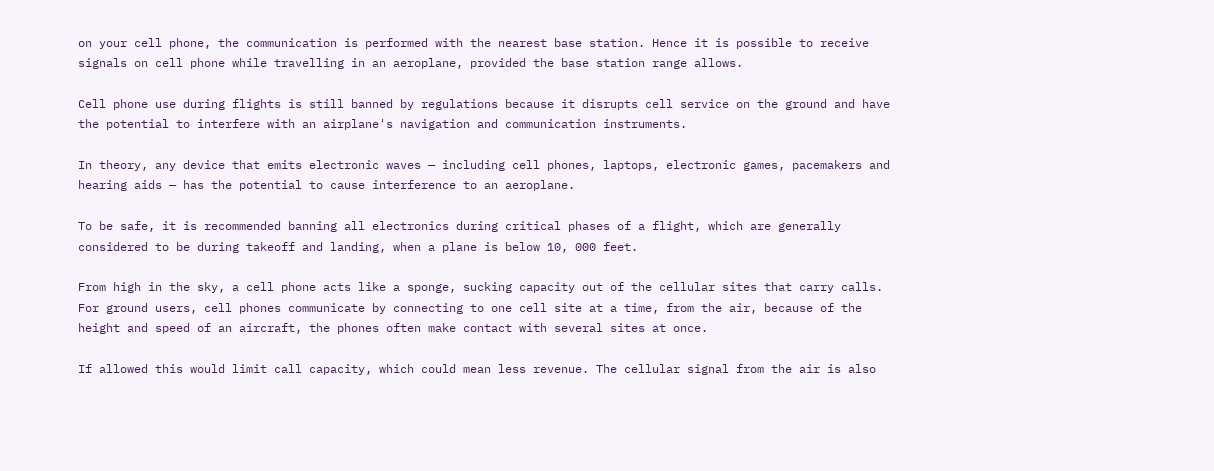on your cell phone, the communication is performed with the nearest base station. Hence it is possible to receive signals on cell phone while travelling in an aeroplane, provided the base station range allows.

Cell phone use during flights is still banned by regulations because it disrupts cell service on the ground and have the potential to interfere with an airplane's navigation and communication instruments.

In theory, any device that emits electronic waves — including cell phones, laptops, electronic games, pacemakers and hearing aids — has the potential to cause interference to an aeroplane.

To be safe, it is recommended banning all electronics during critical phases of a flight, which are generally considered to be during takeoff and landing, when a plane is below 10, 000 feet.

From high in the sky, a cell phone acts like a sponge, sucking capacity out of the cellular sites that carry calls. For ground users, cell phones communicate by connecting to one cell site at a time, from the air, because of the height and speed of an aircraft, the phones often make contact with several sites at once.

If allowed this would limit call capacity, which could mean less revenue. The cellular signal from the air is also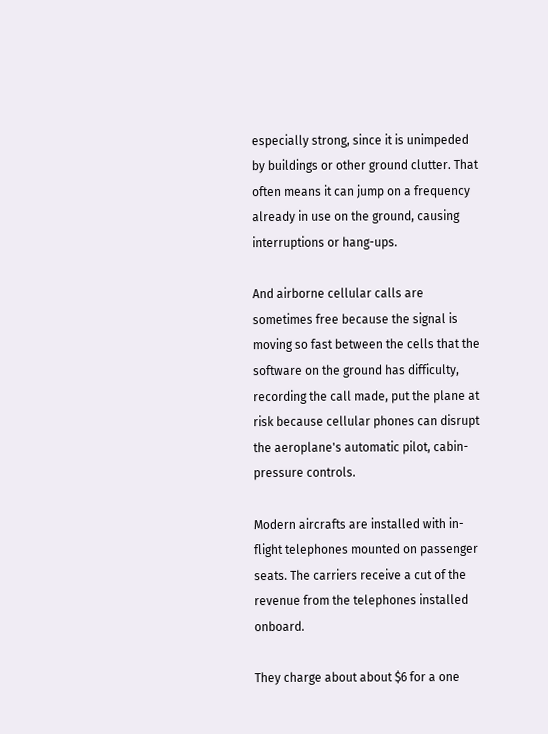especially strong, since it is unimpeded by buildings or other ground clutter. That often means it can jump on a frequency already in use on the ground, causing interruptions or hang-ups.

And airborne cellular calls are sometimes free because the signal is moving so fast between the cells that the software on the ground has difficulty, recording the call made, put the plane at risk because cellular phones can disrupt the aeroplane's automatic pilot, cabin-pressure controls.

Modern aircrafts are installed with in-flight telephones mounted on passenger seats. The carriers receive a cut of the revenue from the telephones installed onboard.

They charge about about $6 for a one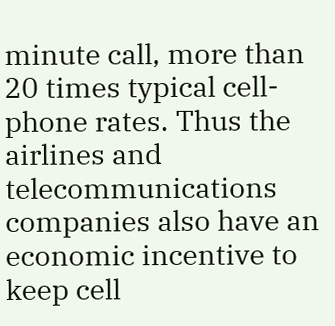minute call, more than 20 times typical cell-phone rates. Thus the airlines and telecommunications companies also have an economic incentive to keep cell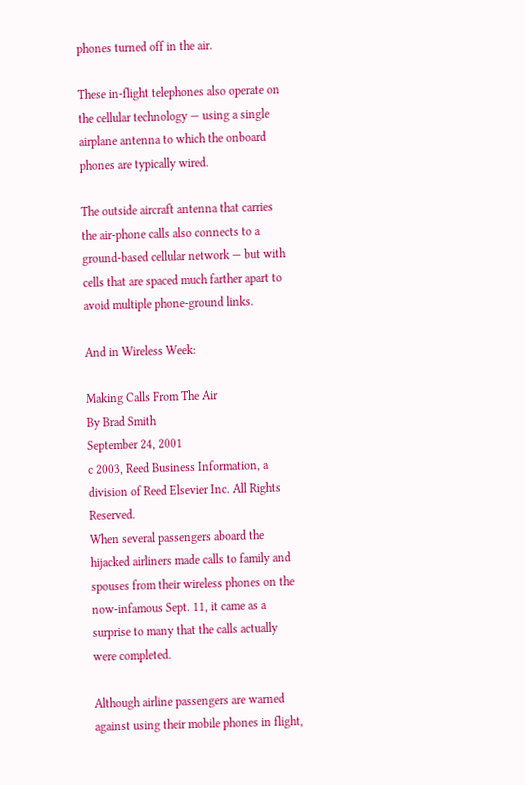phones turned off in the air.

These in-flight telephones also operate on the cellular technology — using a single airplane antenna to which the onboard phones are typically wired.

The outside aircraft antenna that carries the air-phone calls also connects to a ground-based cellular network — but with cells that are spaced much farther apart to avoid multiple phone-ground links.

And in Wireless Week:

Making Calls From The Air
By Brad Smith
September 24, 2001
c 2003, Reed Business Information, a division of Reed Elsevier Inc. All Rights Reserved.
When several passengers aboard the hijacked airliners made calls to family and spouses from their wireless phones on the now-infamous Sept. 11, it came as a surprise to many that the calls actually were completed.

Although airline passengers are warned against using their mobile phones in flight,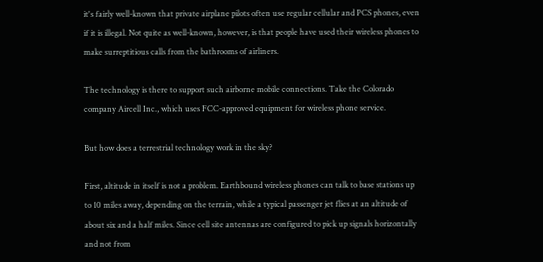it's fairly well-known that private airplane pilots often use regular cellular and PCS phones, even if it is illegal. Not quite as well-known, however, is that people have used their wireless phones to make surreptitious calls from the bathrooms of airliners.

The technology is there to support such airborne mobile connections. Take the Colorado company Aircell Inc., which uses FCC-approved equipment for wireless phone service.

But how does a terrestrial technology work in the sky?

First, altitude in itself is not a problem. Earthbound wireless phones can talk to base stations up to 10 miles away, depending on the terrain, while a typical passenger jet flies at an altitude of about six and a half miles. Since cell site antennas are configured to pick up signals horizontally and not from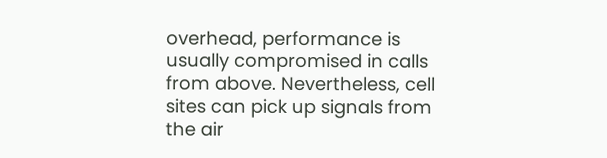overhead, performance is usually compromised in calls from above. Nevertheless, cell sites can pick up signals from the air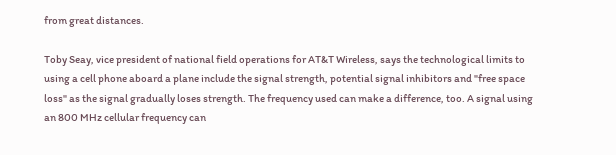from great distances.

Toby Seay, vice president of national field operations for AT&T Wireless, says the technological limits to using a cell phone aboard a plane include the signal strength, potential signal inhibitors and "free space loss" as the signal gradually loses strength. The frequency used can make a difference, too. A signal using an 800 MHz cellular frequency can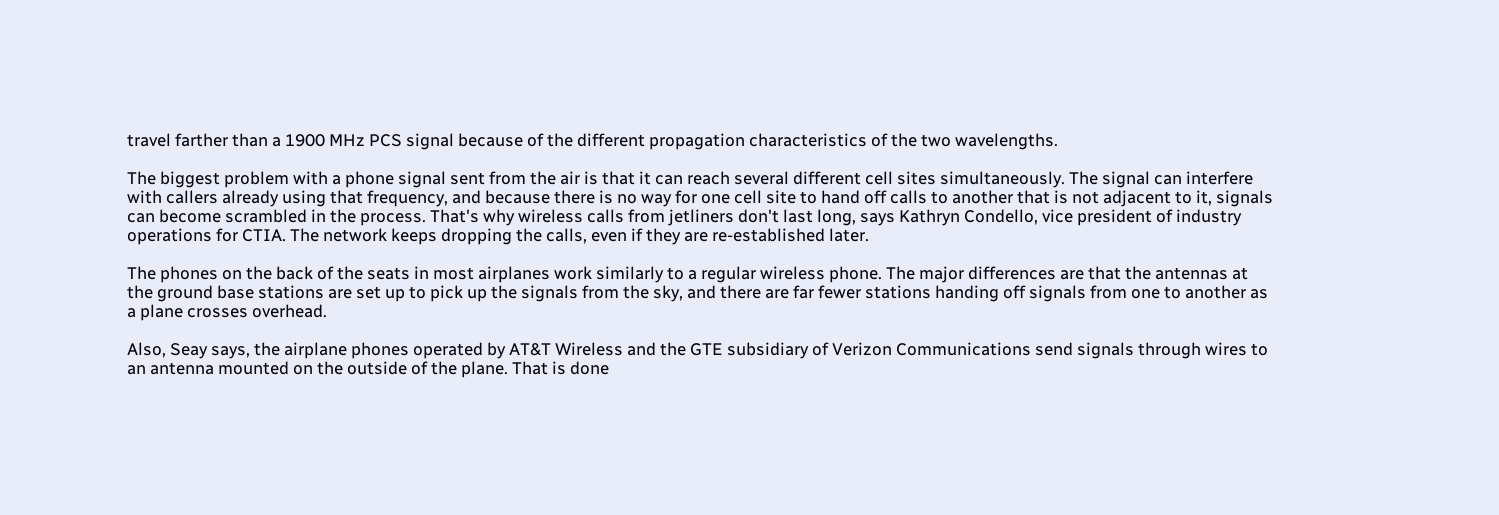travel farther than a 1900 MHz PCS signal because of the different propagation characteristics of the two wavelengths.

The biggest problem with a phone signal sent from the air is that it can reach several different cell sites simultaneously. The signal can interfere with callers already using that frequency, and because there is no way for one cell site to hand off calls to another that is not adjacent to it, signals can become scrambled in the process. That's why wireless calls from jetliners don't last long, says Kathryn Condello, vice president of industry operations for CTIA. The network keeps dropping the calls, even if they are re-established later.

The phones on the back of the seats in most airplanes work similarly to a regular wireless phone. The major differences are that the antennas at the ground base stations are set up to pick up the signals from the sky, and there are far fewer stations handing off signals from one to another as a plane crosses overhead.

Also, Seay says, the airplane phones operated by AT&T Wireless and the GTE subsidiary of Verizon Communications send signals through wires to an antenna mounted on the outside of the plane. That is done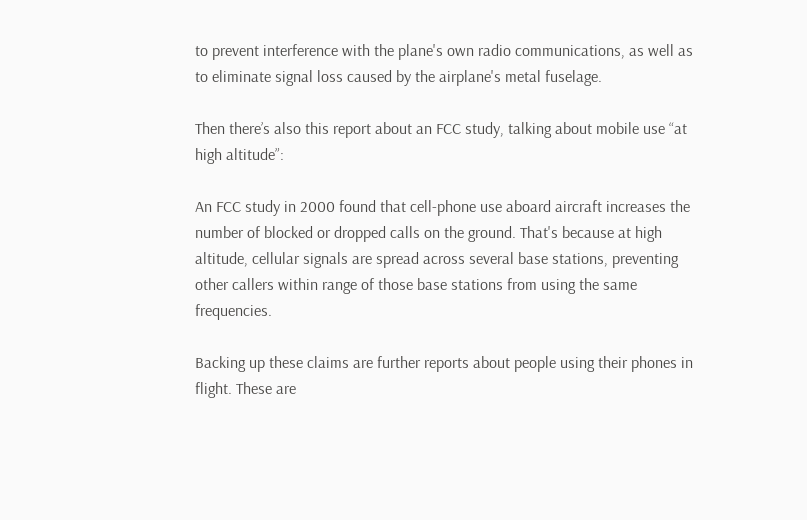to prevent interference with the plane's own radio communications, as well as to eliminate signal loss caused by the airplane's metal fuselage.

Then there’s also this report about an FCC study, talking about mobile use “at high altitude”:

An FCC study in 2000 found that cell-phone use aboard aircraft increases the number of blocked or dropped calls on the ground. That's because at high altitude, cellular signals are spread across several base stations, preventing other callers within range of those base stations from using the same frequencies.

Backing up these claims are further reports about people using their phones in flight. These are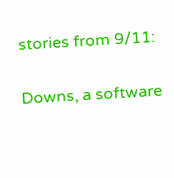stories from 9/11:

Downs, a software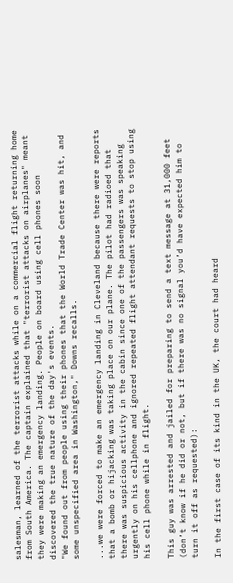salesman, learned of the terrorist attacks while on a commercial flight returning home from South America. The captain explained that "terrorist attacks on airplanes" meant they were making an emergency landing. People on board using cell phones soon discovered the true nature of the day's events.
"We found out from people using their phones that the World Trade Center was hit, and some unspecified area in Washington," Downs recalls.

...we were forced to make an emergency landing in Cleveland because there were reports that a bomb or hijacking was taking place on our plane. The pilot had radioed that there was suspicious activity in the cabin since one of the passengers was speaking urgently on his cellphone and ignored repeated flight attendant requests to stop using his cell phone while in flight.

This guy was arrested and jailed for preparing to send a text message at 31,000 feet (don’t know if he did or not, but if there was no signal you’d have expected him to turn it off as requested):

In the first case of its kind in the UK, the court had heard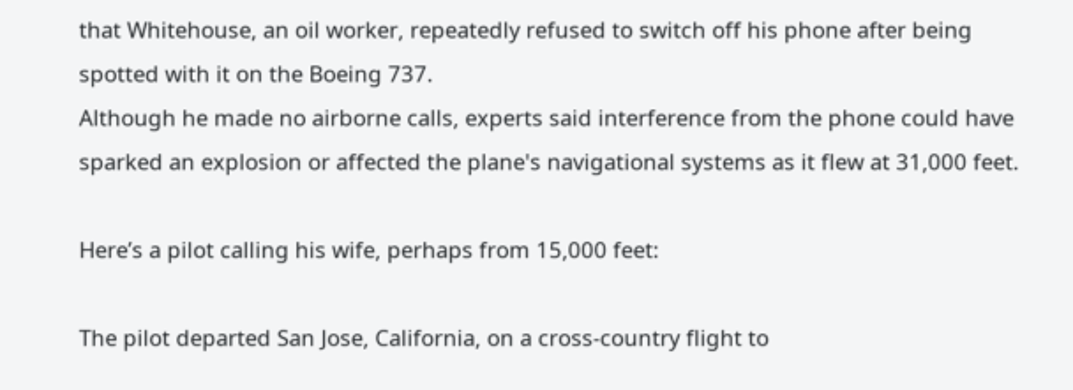that Whitehouse, an oil worker, repeatedly refused to switch off his phone after being spotted with it on the Boeing 737.
Although he made no airborne calls, experts said interference from the phone could have sparked an explosion or affected the plane's navigational systems as it flew at 31,000 feet.

Here’s a pilot calling his wife, perhaps from 15,000 feet:

The pilot departed San Jose, California, on a cross-country flight to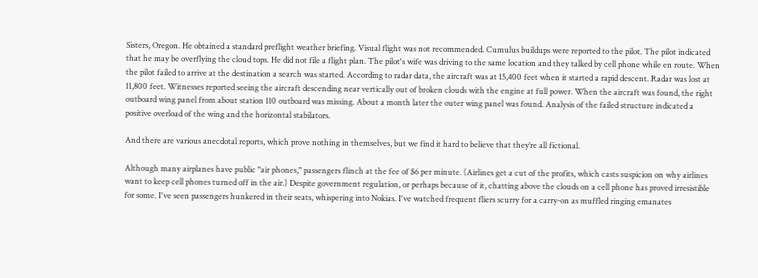Sisters, Oregon. He obtained a standard preflight weather briefing. Visual flight was not recommended. Cumulus buildups were reported to the pilot. The pilot indicated that he may be overflying the cloud tops. He did not file a flight plan. The pilot's wife was driving to the same location and they talked by cell phone while en route. When the pilot failed to arrive at the destination a search was started. According to radar data, the aircraft was at 15,400 feet when it started a rapid descent. Radar was lost at 11,800 feet. Witnesses reported seeing the aircraft descending near vertically out of broken clouds with the engine at full power. When the aircraft was found, the right outboard wing panel from about station 110 outboard was missing. About a month later the outer wing panel was found. Analysis of the failed structure indicated a positive overload of the wing and the horizontal stabilators.

And there are various anecdotal reports, which prove nothing in themselves, but we find it hard to believe that they’re all fictional.

Although many airplanes have public "air phones," passengers flinch at the fee of $6 per minute. (Airlines get a cut of the profits, which casts suspicion on why airlines want to keep cell phones turned off in the air.) Despite government regulation, or perhaps because of it, chatting above the clouds on a cell phone has proved irresistible for some. I've seen passengers hunkered in their seats, whispering into Nokias. I've watched frequent fliers scurry for a carry-on as muffled ringing emanates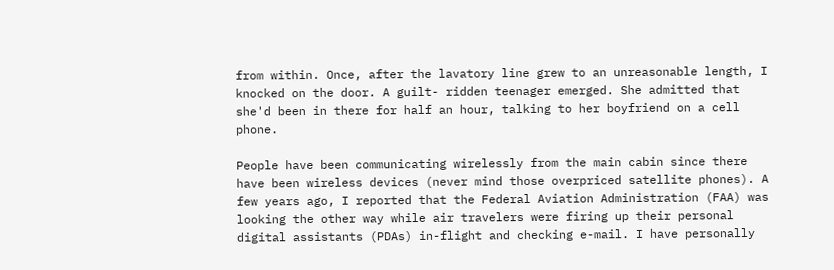from within. Once, after the lavatory line grew to an unreasonable length, I knocked on the door. A guilt- ridden teenager emerged. She admitted that she'd been in there for half an hour, talking to her boyfriend on a cell phone.

People have been communicating wirelessly from the main cabin since there have been wireless devices (never mind those overpriced satellite phones). A few years ago, I reported that the Federal Aviation Administration (FAA) was looking the other way while air travelers were firing up their personal digital assistants (PDAs) in-flight and checking e-mail. I have personally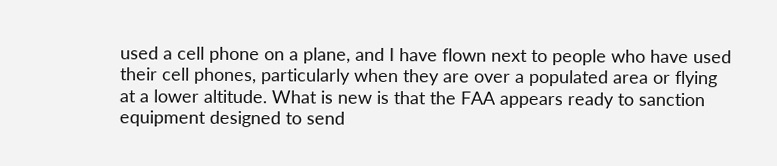used a cell phone on a plane, and I have flown next to people who have used their cell phones, particularly when they are over a populated area or flying at a lower altitude. What is new is that the FAA appears ready to sanction equipment designed to send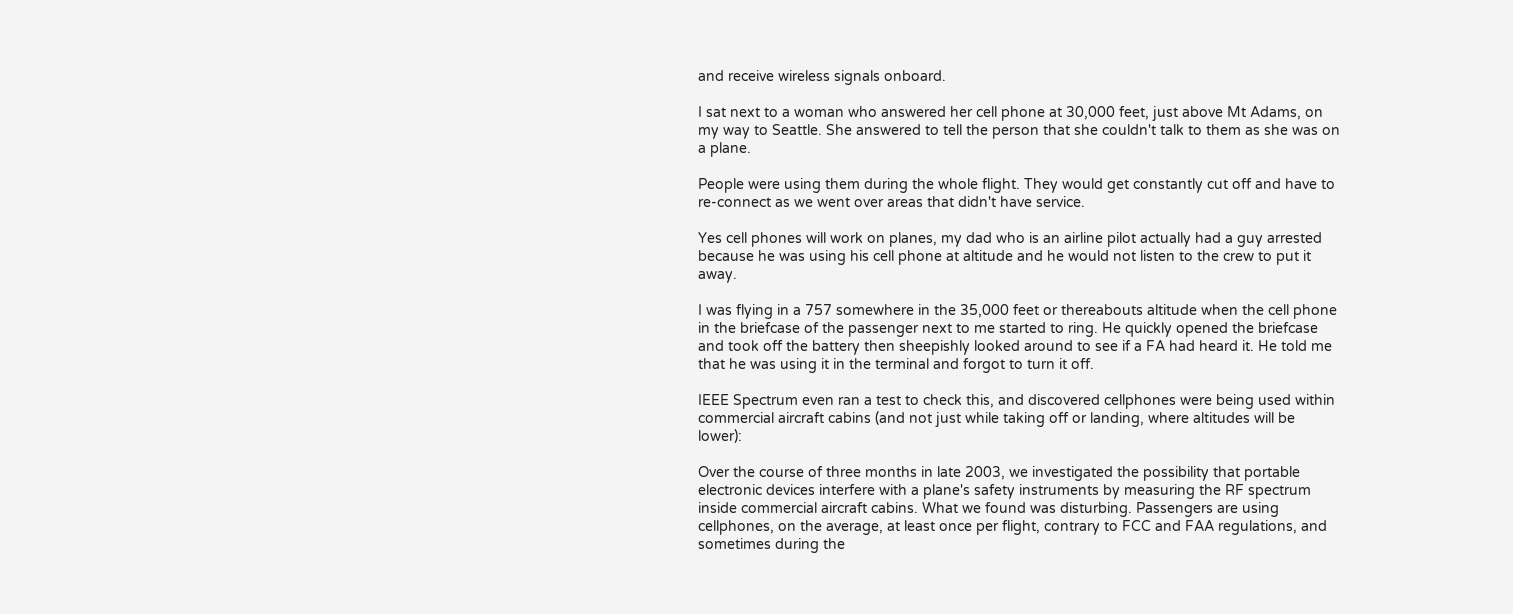and receive wireless signals onboard.

I sat next to a woman who answered her cell phone at 30,000 feet, just above Mt Adams, on my way to Seattle. She answered to tell the person that she couldn't talk to them as she was on a plane.

People were using them during the whole flight. They would get constantly cut off and have to re-connect as we went over areas that didn't have service.

Yes cell phones will work on planes, my dad who is an airline pilot actually had a guy arrested because he was using his cell phone at altitude and he would not listen to the crew to put it away.

I was flying in a 757 somewhere in the 35,000 feet or thereabouts altitude when the cell phone in the briefcase of the passenger next to me started to ring. He quickly opened the briefcase and took off the battery then sheepishly looked around to see if a FA had heard it. He told me that he was using it in the terminal and forgot to turn it off.

IEEE Spectrum even ran a test to check this, and discovered cellphones were being used within commercial aircraft cabins (and not just while taking off or landing, where altitudes will be lower):

Over the course of three months in late 2003, we investigated the possibility that portable electronic devices interfere with a plane's safety instruments by measuring the RF spectrum inside commercial aircraft cabins. What we found was disturbing. Passengers are using cellphones, on the average, at least once per flight, contrary to FCC and FAA regulations, and sometimes during the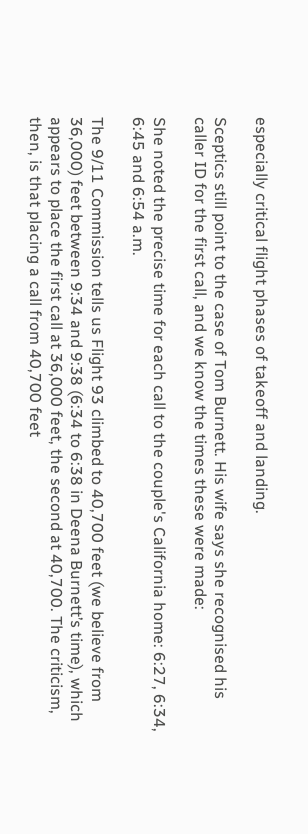especially critical flight phases of takeoff and landing.

Sceptics still point to the case of Tom Burnett. His wife says she recognised his caller ID for the first call, and we know the times these were made:

She noted the precise time for each call to the couple's California home: 6:27, 6:34, 6:45 and 6:54 a.m.

The 9/11 Commission tells us Flight 93 climbed to 40,700 feet (we believe from 36,000) feet between 9:34 and 9:38 (6:34 to 6:38 in Deena Burnett’s time), which appears to place the first call at 36,000 feet, the second at 40,700. The criticism, then, is that placing a call from 40,700 feet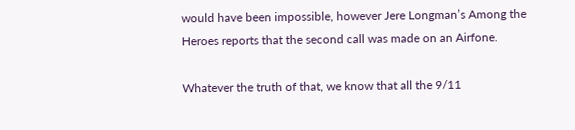would have been impossible, however Jere Longman’s Among the Heroes reports that the second call was made on an Airfone.

Whatever the truth of that, we know that all the 9/11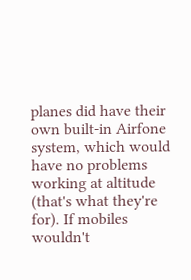planes did have their own built-in Airfone system, which would have no problems working at altitude (that's what they're for). If mobiles wouldn't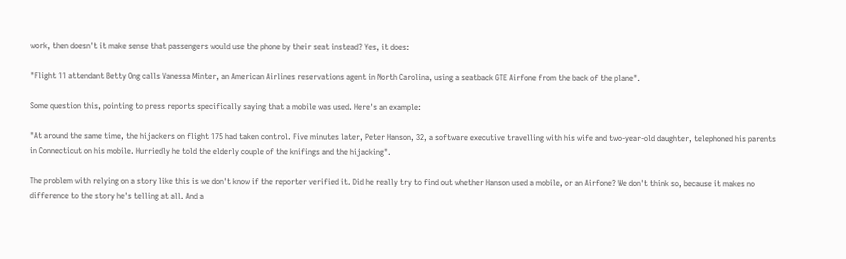work, then doesn't it make sense that passengers would use the phone by their seat instead? Yes, it does:

"Flight 11 attendant Betty Ong calls Vanessa Minter, an American Airlines reservations agent in North Carolina, using a seatback GTE Airfone from the back of the plane".

Some question this, pointing to press reports specifically saying that a mobile was used. Here's an example:

"At around the same time, the hijackers on flight 175 had taken control. Five minutes later, Peter Hanson, 32, a software executive travelling with his wife and two-year-old daughter, telephoned his parents in Connecticut on his mobile. Hurriedly he told the elderly couple of the knifings and the hijacking".

The problem with relying on a story like this is we don't know if the reporter verified it. Did he really try to find out whether Hanson used a mobile, or an Airfone? We don't think so, because it makes no difference to the story he's telling at all. And a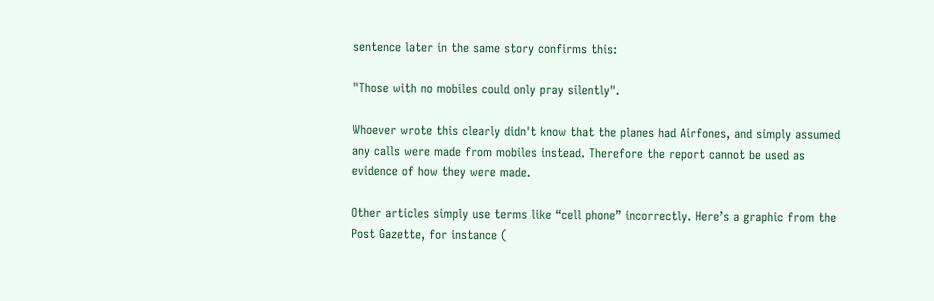sentence later in the same story confirms this:

"Those with no mobiles could only pray silently".

Whoever wrote this clearly didn't know that the planes had Airfones, and simply assumed any calls were made from mobiles instead. Therefore the report cannot be used as evidence of how they were made.

Other articles simply use terms like “cell phone” incorrectly. Here’s a graphic from the Post Gazette, for instance (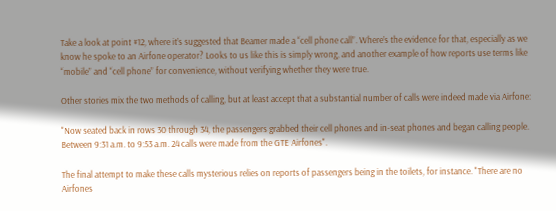Take a look at point #12, where it’s suggested that Beamer made a “cell phone call”. Where’s the evidence for that, especially as we know he spoke to an Airfone operator? Looks to us like this is simply wrong, and another example of how reports use terms like “mobile” and “cell phone” for convenience, without verifying whether they were true.

Other stories mix the two methods of calling, but at least accept that a substantial number of calls were indeed made via Airfone:

"Now seated back in rows 30 through 34, the passengers grabbed their cell phones and in-seat phones and began calling people. Between 9:31 a.m. to 9:53 a.m. 24 calls were made from the GTE Airfones".

The final attempt to make these calls mysterious relies on reports of passengers being in the toilets, for instance. "There are no Airfones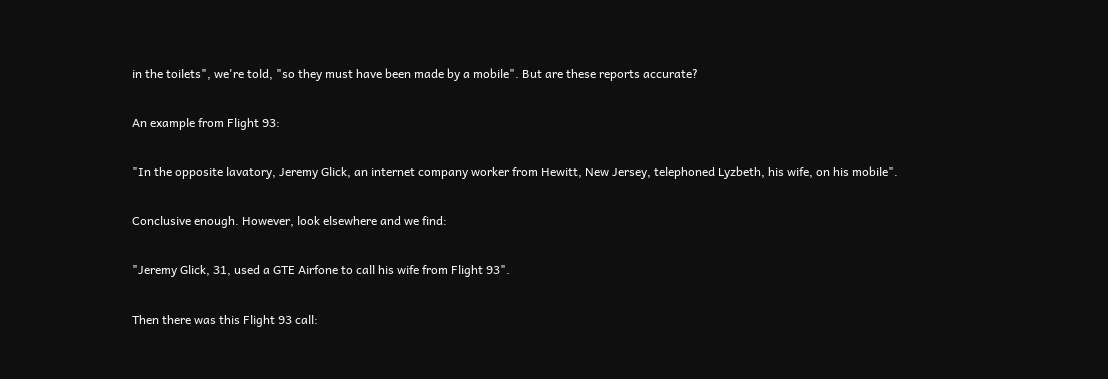in the toilets", we're told, "so they must have been made by a mobile". But are these reports accurate?

An example from Flight 93:

"In the opposite lavatory, Jeremy Glick, an internet company worker from Hewitt, New Jersey, telephoned Lyzbeth, his wife, on his mobile".

Conclusive enough. However, look elsewhere and we find:

"Jeremy Glick, 31, used a GTE Airfone to call his wife from Flight 93".

Then there was this Flight 93 call: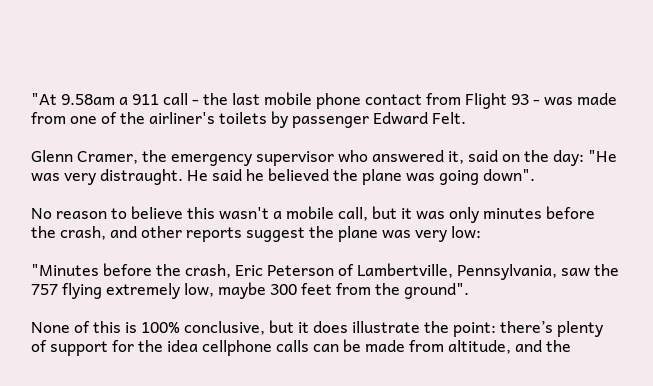"At 9.58am a 911 call - the last mobile phone contact from Flight 93 - was made from one of the airliner's toilets by passenger Edward Felt.

Glenn Cramer, the emergency supervisor who answered it, said on the day: "He was very distraught. He said he believed the plane was going down".

No reason to believe this wasn't a mobile call, but it was only minutes before the crash, and other reports suggest the plane was very low:

"Minutes before the crash, Eric Peterson of Lambertville, Pennsylvania, saw the 757 flying extremely low, maybe 300 feet from the ground".

None of this is 100% conclusive, but it does illustrate the point: there’s plenty of support for the idea cellphone calls can be made from altitude, and the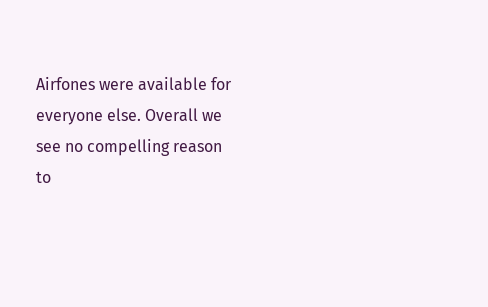Airfones were available for everyone else. Overall we see no compelling reason to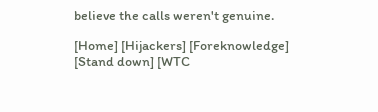believe the calls weren't genuine.

[Home] [Hijackers] [Foreknowledge] [Stand down] [WTC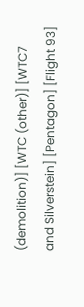(demolition)] [WTC (other)] [WTC7 and Silverstein] [Pentagon] [Flight 93]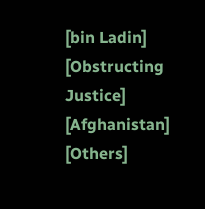[bin Ladin] [Obstructing Justice] [Afghanistan] [Others]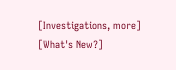[Investigations, more] [What's New?]